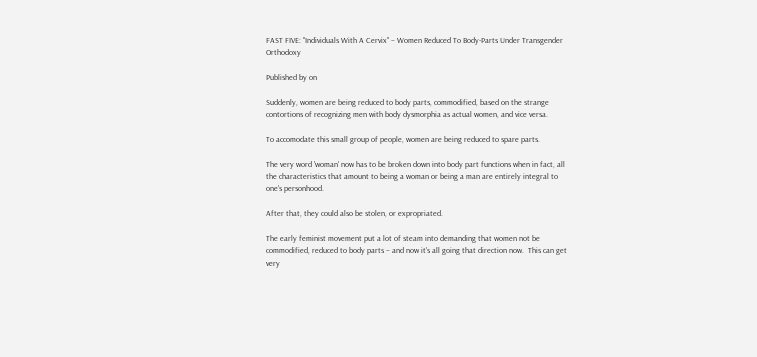FAST FIVE: "Individuals With A Cervix" – Women Reduced To Body-Parts Under Transgender Orthodoxy

Published by on

Suddenly, women are being reduced to body parts, commodified, based on the strange contortions of recognizing men with body dysmorphia as actual women, and vice versa.

To accomodate this small group of people, women are being reduced to spare parts.

The very word 'woman' now has to be broken down into body part functions when in fact, all the characteristics that amount to being a woman or being a man are entirely integral to one's personhood.

After that, they could also be stolen, or expropriated.

The early feminist movement put a lot of steam into demanding that women not be commodified, reduced to body parts – and now it's all going that direction now.  This can get very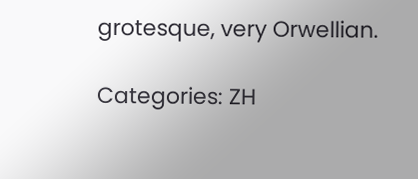grotesque, very Orwellian.

Categories: ZH